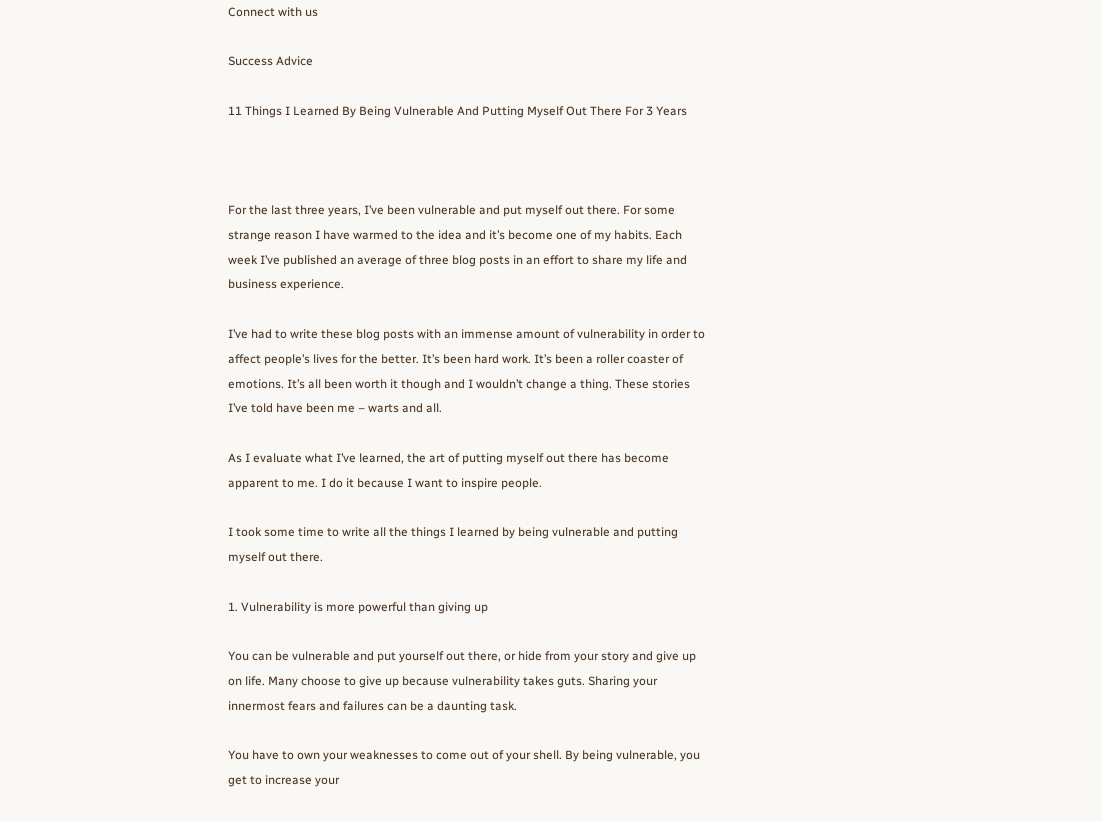Connect with us

Success Advice

11 Things I Learned By Being Vulnerable And Putting Myself Out There For 3 Years



For the last three years, I’ve been vulnerable and put myself out there. For some strange reason I have warmed to the idea and it’s become one of my habits. Each week I’ve published an average of three blog posts in an effort to share my life and business experience.

I’ve had to write these blog posts with an immense amount of vulnerability in order to affect people’s lives for the better. It’s been hard work. It’s been a roller coaster of emotions. It’s all been worth it though and I wouldn’t change a thing. These stories I’ve told have been me – warts and all.

As I evaluate what I’ve learned, the art of putting myself out there has become apparent to me. I do it because I want to inspire people.

I took some time to write all the things I learned by being vulnerable and putting myself out there.

1. Vulnerability is more powerful than giving up

You can be vulnerable and put yourself out there, or hide from your story and give up on life. Many choose to give up because vulnerability takes guts. Sharing your innermost fears and failures can be a daunting task.

You have to own your weaknesses to come out of your shell. By being vulnerable, you get to increase your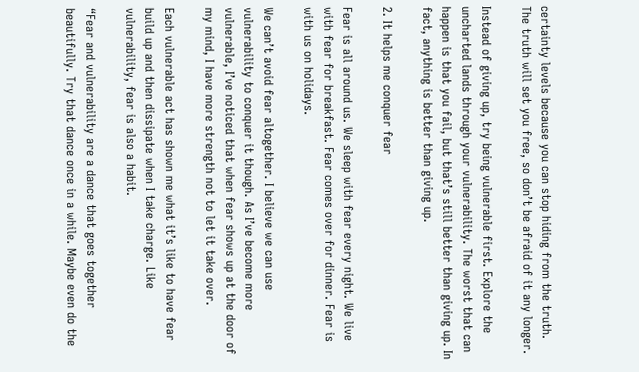certainty levels because you can stop hiding from the truth. The truth will set you free, so don’t be afraid of it any longer.

Instead of giving up, try being vulnerable first. Explore the uncharted lands through your vulnerability. The worst that can happen is that you fail, but that’s still better than giving up. In fact, anything is better than giving up.

2. It helps me conquer fear

Fear is all around us. We sleep with fear every night. We live with fear for breakfast. Fear comes over for dinner. Fear is with us on holidays.

We can’t avoid fear altogether. I believe we can use vulnerability to conquer it though. As I’ve become more vulnerable, I’ve noticed that when fear shows up at the door of my mind, I have more strength not to let it take over.

Each vulnerable act has shown me what it’s like to have fear build up and then dissipate when I take charge. Like vulnerability, fear is also a habit.

“Fear and vulnerability are a dance that goes together beautifully. Try that dance once in a while. Maybe even do the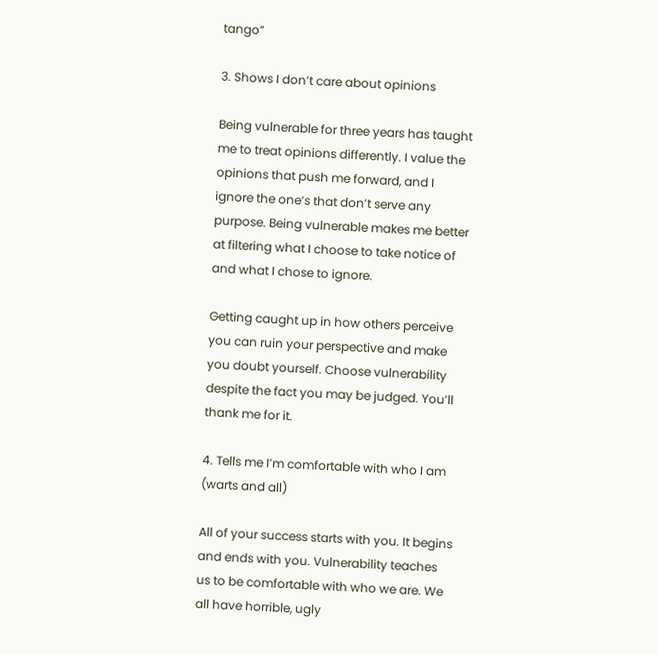tango”

3. Shows I don’t care about opinions

Being vulnerable for three years has taught me to treat opinions differently. I value the opinions that push me forward, and I ignore the one’s that don’t serve any purpose. Being vulnerable makes me better at filtering what I choose to take notice of and what I chose to ignore.

Getting caught up in how others perceive you can ruin your perspective and make you doubt yourself. Choose vulnerability despite the fact you may be judged. You’ll thank me for it.

4. Tells me I’m comfortable with who I am (warts and all)

All of your success starts with you. It begins and ends with you. Vulnerability teaches us to be comfortable with who we are. We all have horrible, ugly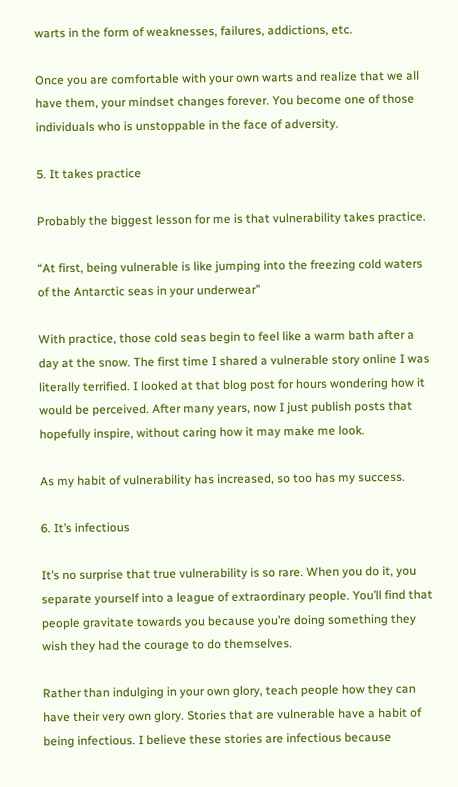warts in the form of weaknesses, failures, addictions, etc.

Once you are comfortable with your own warts and realize that we all have them, your mindset changes forever. You become one of those individuals who is unstoppable in the face of adversity.

5. It takes practice

Probably the biggest lesson for me is that vulnerability takes practice.

“At first, being vulnerable is like jumping into the freezing cold waters of the Antarctic seas in your underwear”

With practice, those cold seas begin to feel like a warm bath after a day at the snow. The first time I shared a vulnerable story online I was literally terrified. I looked at that blog post for hours wondering how it would be perceived. After many years, now I just publish posts that hopefully inspire, without caring how it may make me look.

As my habit of vulnerability has increased, so too has my success.

6. It’s infectious

It’s no surprise that true vulnerability is so rare. When you do it, you separate yourself into a league of extraordinary people. You’ll find that people gravitate towards you because you’re doing something they wish they had the courage to do themselves.

Rather than indulging in your own glory, teach people how they can have their very own glory. Stories that are vulnerable have a habit of being infectious. I believe these stories are infectious because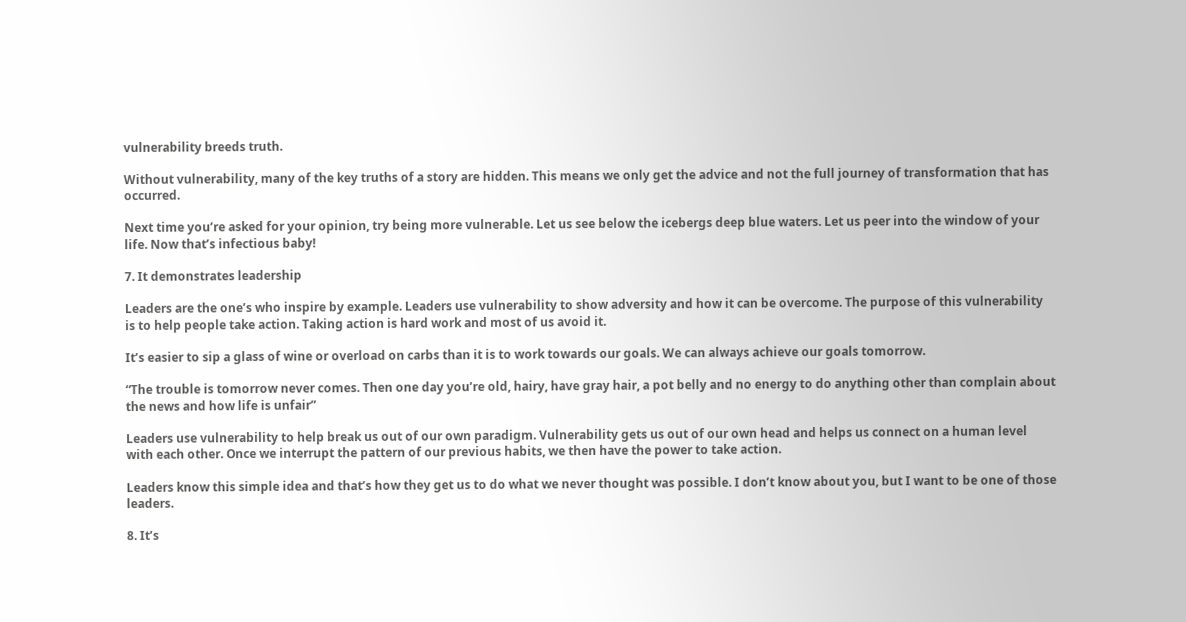vulnerability breeds truth.

Without vulnerability, many of the key truths of a story are hidden. This means we only get the advice and not the full journey of transformation that has occurred.

Next time you’re asked for your opinion, try being more vulnerable. Let us see below the icebergs deep blue waters. Let us peer into the window of your life. Now that’s infectious baby!

7. It demonstrates leadership

Leaders are the one’s who inspire by example. Leaders use vulnerability to show adversity and how it can be overcome. The purpose of this vulnerability is to help people take action. Taking action is hard work and most of us avoid it.

It’s easier to sip a glass of wine or overload on carbs than it is to work towards our goals. We can always achieve our goals tomorrow.

“The trouble is tomorrow never comes. Then one day you’re old, hairy, have gray hair, a pot belly and no energy to do anything other than complain about the news and how life is unfair”

Leaders use vulnerability to help break us out of our own paradigm. Vulnerability gets us out of our own head and helps us connect on a human level with each other. Once we interrupt the pattern of our previous habits, we then have the power to take action.

Leaders know this simple idea and that’s how they get us to do what we never thought was possible. I don’t know about you, but I want to be one of those leaders.

8. It’s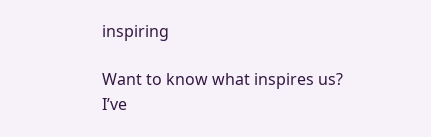inspiring

Want to know what inspires us? I’ve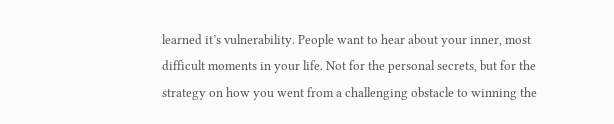learned it’s vulnerability. People want to hear about your inner, most difficult moments in your life. Not for the personal secrets, but for the strategy on how you went from a challenging obstacle to winning the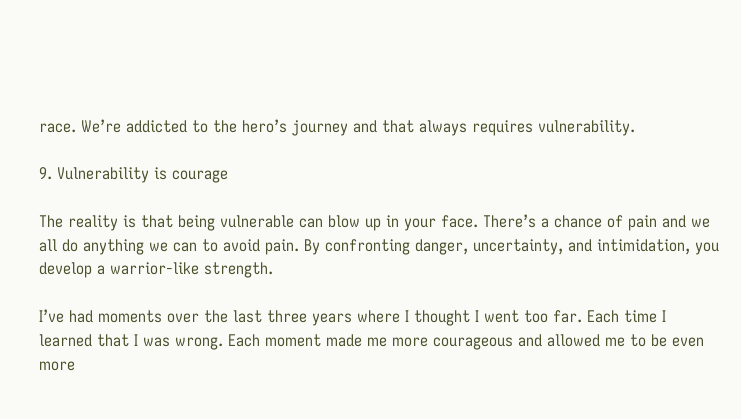race. We’re addicted to the hero’s journey and that always requires vulnerability.

9. Vulnerability is courage

The reality is that being vulnerable can blow up in your face. There’s a chance of pain and we all do anything we can to avoid pain. By confronting danger, uncertainty, and intimidation, you develop a warrior-like strength.

I’ve had moments over the last three years where I thought I went too far. Each time I learned that I was wrong. Each moment made me more courageous and allowed me to be even more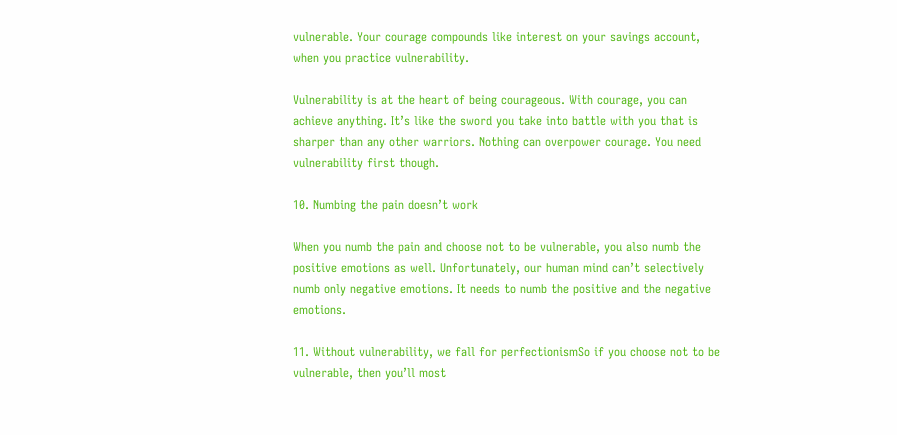vulnerable. Your courage compounds like interest on your savings account, when you practice vulnerability.

Vulnerability is at the heart of being courageous. With courage, you can achieve anything. It’s like the sword you take into battle with you that is sharper than any other warriors. Nothing can overpower courage. You need vulnerability first though.

10. Numbing the pain doesn’t work

When you numb the pain and choose not to be vulnerable, you also numb the positive emotions as well. Unfortunately, our human mind can’t selectively numb only negative emotions. It needs to numb the positive and the negative emotions.

11. Without vulnerability, we fall for perfectionismSo if you choose not to be vulnerable, then you’ll most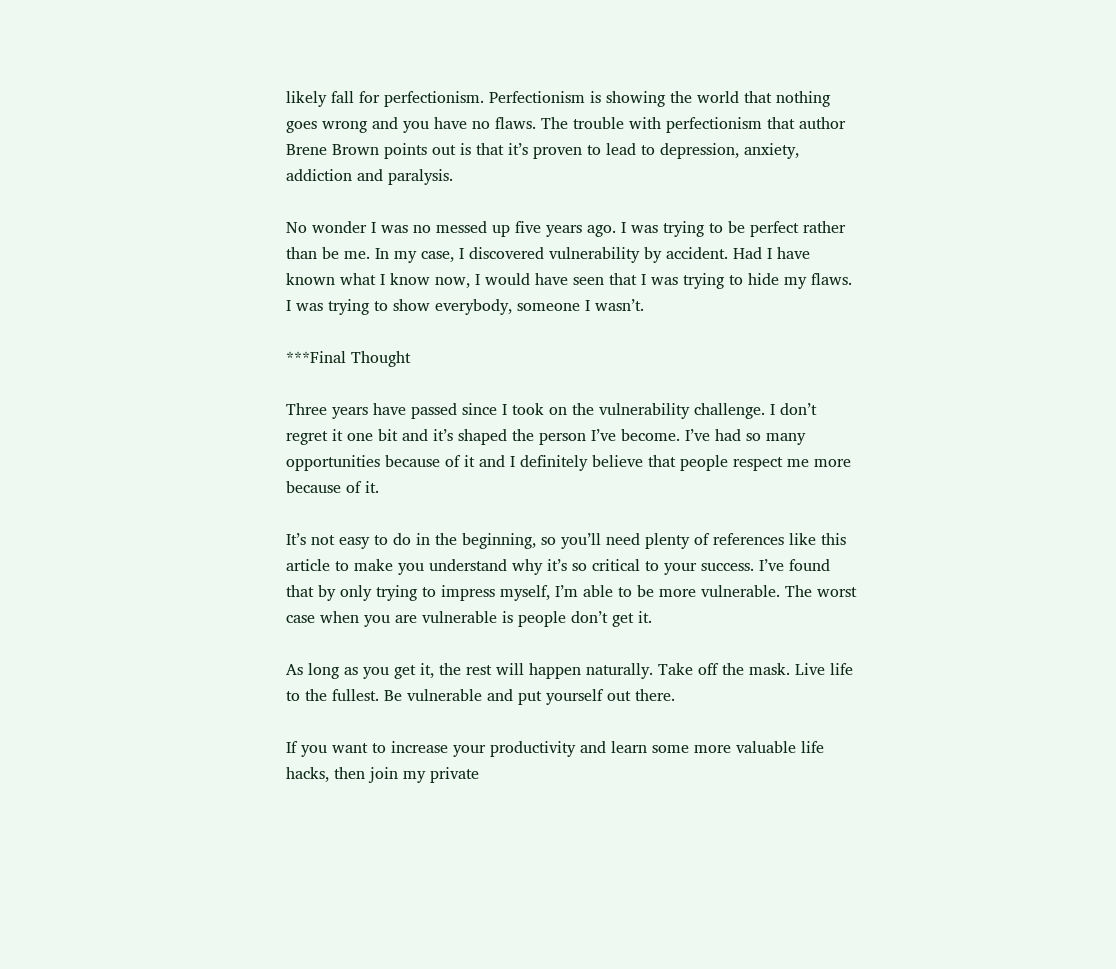likely fall for perfectionism. Perfectionism is showing the world that nothing goes wrong and you have no flaws. The trouble with perfectionism that author Brene Brown points out is that it’s proven to lead to depression, anxiety, addiction and paralysis.

No wonder I was no messed up five years ago. I was trying to be perfect rather than be me. In my case, I discovered vulnerability by accident. Had I have known what I know now, I would have seen that I was trying to hide my flaws. I was trying to show everybody, someone I wasn’t.

***Final Thought

Three years have passed since I took on the vulnerability challenge. I don’t regret it one bit and it’s shaped the person I’ve become. I’ve had so many opportunities because of it and I definitely believe that people respect me more because of it.

It’s not easy to do in the beginning, so you’ll need plenty of references like this article to make you understand why it’s so critical to your success. I’ve found that by only trying to impress myself, I’m able to be more vulnerable. The worst case when you are vulnerable is people don’t get it.

As long as you get it, the rest will happen naturally. Take off the mask. Live life to the fullest. Be vulnerable and put yourself out there.

If you want to increase your productivity and learn some more valuable life hacks, then join my private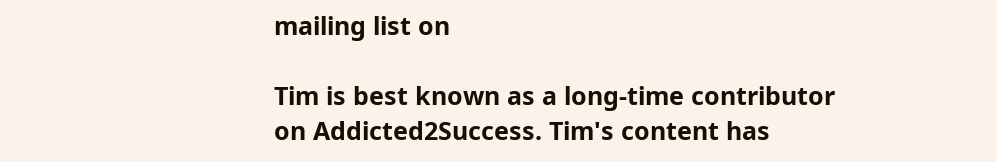mailing list on

Tim is best known as a long-time contributor on Addicted2Success. Tim's content has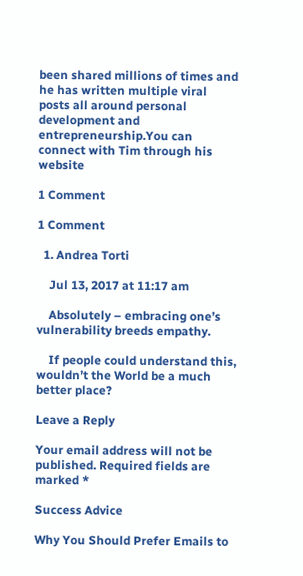been shared millions of times and he has written multiple viral posts all around personal development and entrepreneurship.You can connect with Tim through his website

1 Comment

1 Comment

  1. Andrea Torti

    Jul 13, 2017 at 11:17 am

    Absolutely – embracing one’s vulnerability breeds empathy.

    If people could understand this, wouldn’t the World be a much better place?

Leave a Reply

Your email address will not be published. Required fields are marked *

Success Advice

Why You Should Prefer Emails to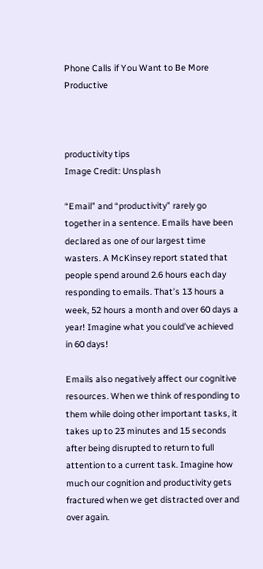Phone Calls if You Want to Be More Productive



productivity tips
Image Credit: Unsplash

“Email” and “productivity” rarely go together in a sentence. Emails have been declared as one of our largest time wasters. A McKinsey report stated that people spend around 2.6 hours each day responding to emails. That’s 13 hours a week, 52 hours a month and over 60 days a year! Imagine what you could’ve achieved in 60 days!

Emails also negatively affect our cognitive resources. When we think of responding to them while doing other important tasks, it takes up to 23 minutes and 15 seconds after being disrupted to return to full attention to a current task. Imagine how much our cognition and productivity gets fractured when we get distracted over and over again.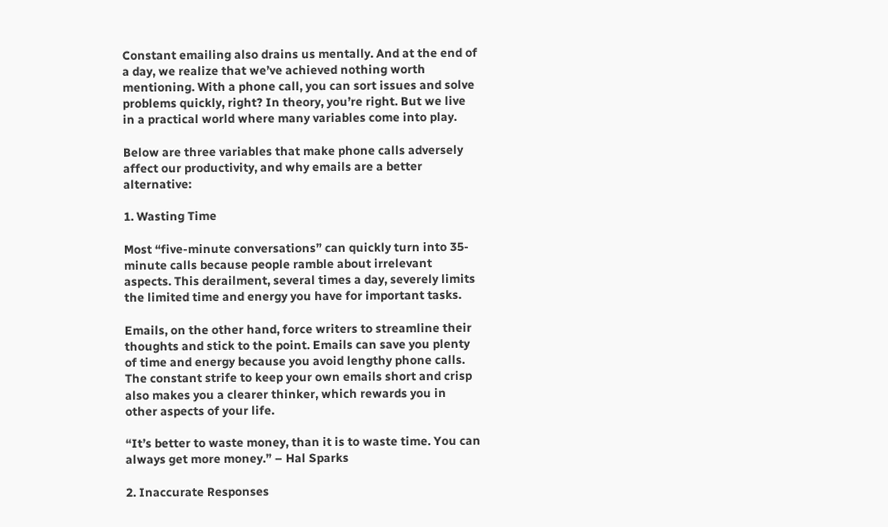Constant emailing also drains us mentally. And at the end of a day, we realize that we’ve achieved nothing worth mentioning. With a phone call, you can sort issues and solve problems quickly, right? In theory, you’re right. But we live in a practical world where many variables come into play.

Below are three variables that make phone calls adversely affect our productivity, and why emails are a better alternative:

1. Wasting Time

Most “five-minute conversations” can quickly turn into 35-minute calls because people ramble about irrelevant aspects. This derailment, several times a day, severely limits the limited time and energy you have for important tasks.

Emails, on the other hand, force writers to streamline their thoughts and stick to the point. Emails can save you plenty of time and energy because you avoid lengthy phone calls. The constant strife to keep your own emails short and crisp also makes you a clearer thinker, which rewards you in other aspects of your life.

“It’s better to waste money, than it is to waste time. You can always get more money.” – Hal Sparks

2. Inaccurate Responses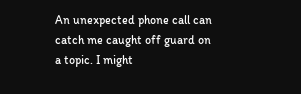An unexpected phone call can catch me caught off guard on a topic. I might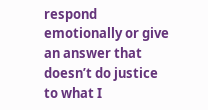respond emotionally or give an answer that doesn’t do justice to what I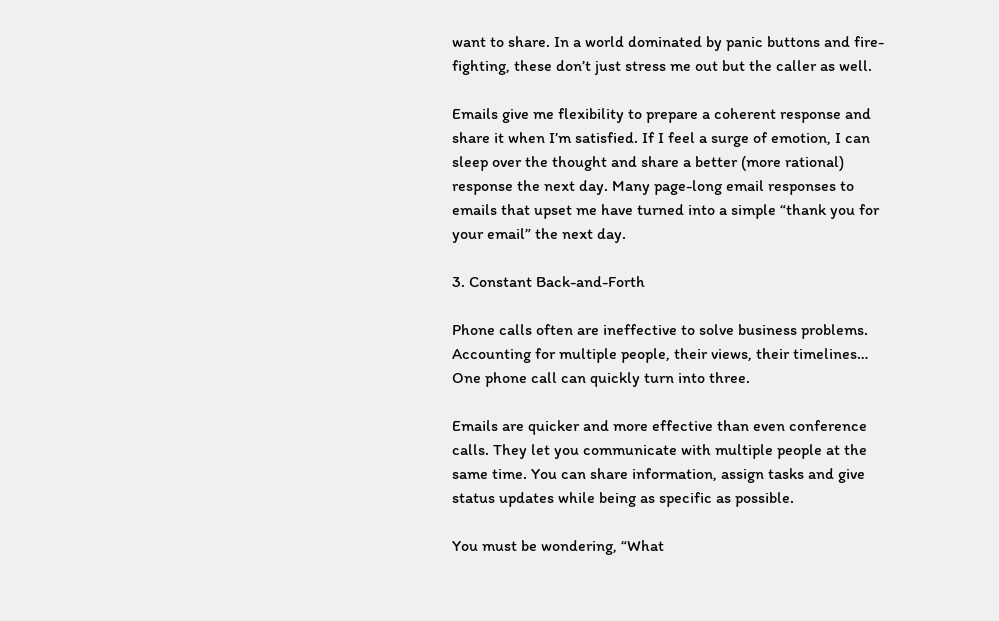want to share. In a world dominated by panic buttons and fire-fighting, these don’t just stress me out but the caller as well.

Emails give me flexibility to prepare a coherent response and share it when I’m satisfied. If I feel a surge of emotion, I can sleep over the thought and share a better (more rational) response the next day. Many page-long email responses to emails that upset me have turned into a simple “thank you for your email” the next day.

3. Constant Back-and-Forth

Phone calls often are ineffective to solve business problems. Accounting for multiple people, their views, their timelines… One phone call can quickly turn into three.

Emails are quicker and more effective than even conference calls. They let you communicate with multiple people at the same time. You can share information, assign tasks and give status updates while being as specific as possible.

You must be wondering, “What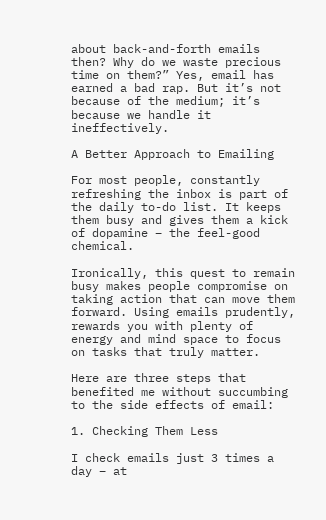about back-and-forth emails then? Why do we waste precious time on them?” Yes, email has earned a bad rap. But it’s not because of the medium; it’s because we handle it ineffectively.

A Better Approach to Emailing

For most people, constantly refreshing the inbox is part of the daily to-do list. It keeps them busy and gives them a kick of dopamine – the feel-good chemical.

Ironically, this quest to remain busy makes people compromise on taking action that can move them forward. Using emails prudently, rewards you with plenty of energy and mind space to focus on tasks that truly matter.

Here are three steps that benefited me without succumbing to the side effects of email:

1. Checking Them Less

I check emails just 3 times a day – at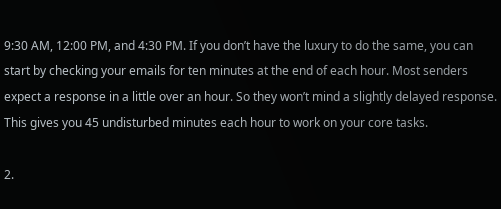9:30 AM, 12:00 PM, and 4:30 PM. If you don’t have the luxury to do the same, you can start by checking your emails for ten minutes at the end of each hour. Most senders expect a response in a little over an hour. So they won’t mind a slightly delayed response. This gives you 45 undisturbed minutes each hour to work on your core tasks.

2.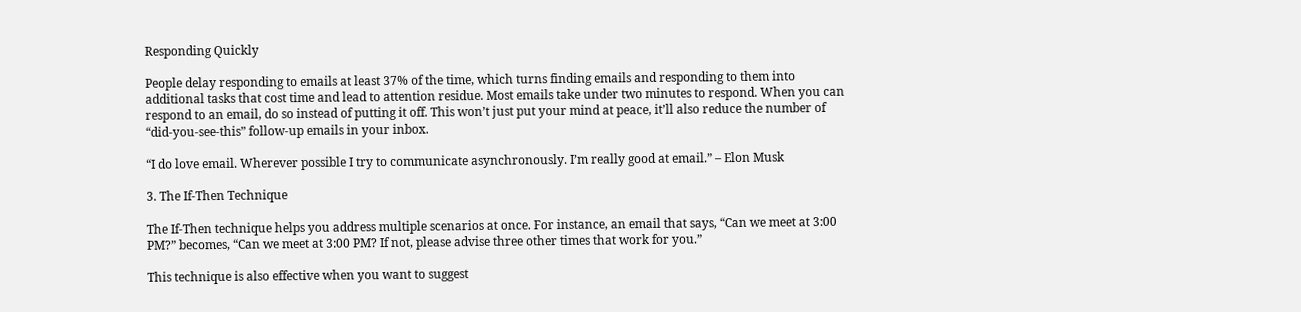Responding Quickly

People delay responding to emails at least 37% of the time, which turns finding emails and responding to them into additional tasks that cost time and lead to attention residue. Most emails take under two minutes to respond. When you can respond to an email, do so instead of putting it off. This won’t just put your mind at peace, it’ll also reduce the number of “did-you-see-this” follow-up emails in your inbox.

“I do love email. Wherever possible I try to communicate asynchronously. I’m really good at email.” – Elon Musk

3. The If-Then Technique

The If-Then technique helps you address multiple scenarios at once. For instance, an email that says, “Can we meet at 3:00 PM?” becomes, “Can we meet at 3:00 PM? If not, please advise three other times that work for you.”

This technique is also effective when you want to suggest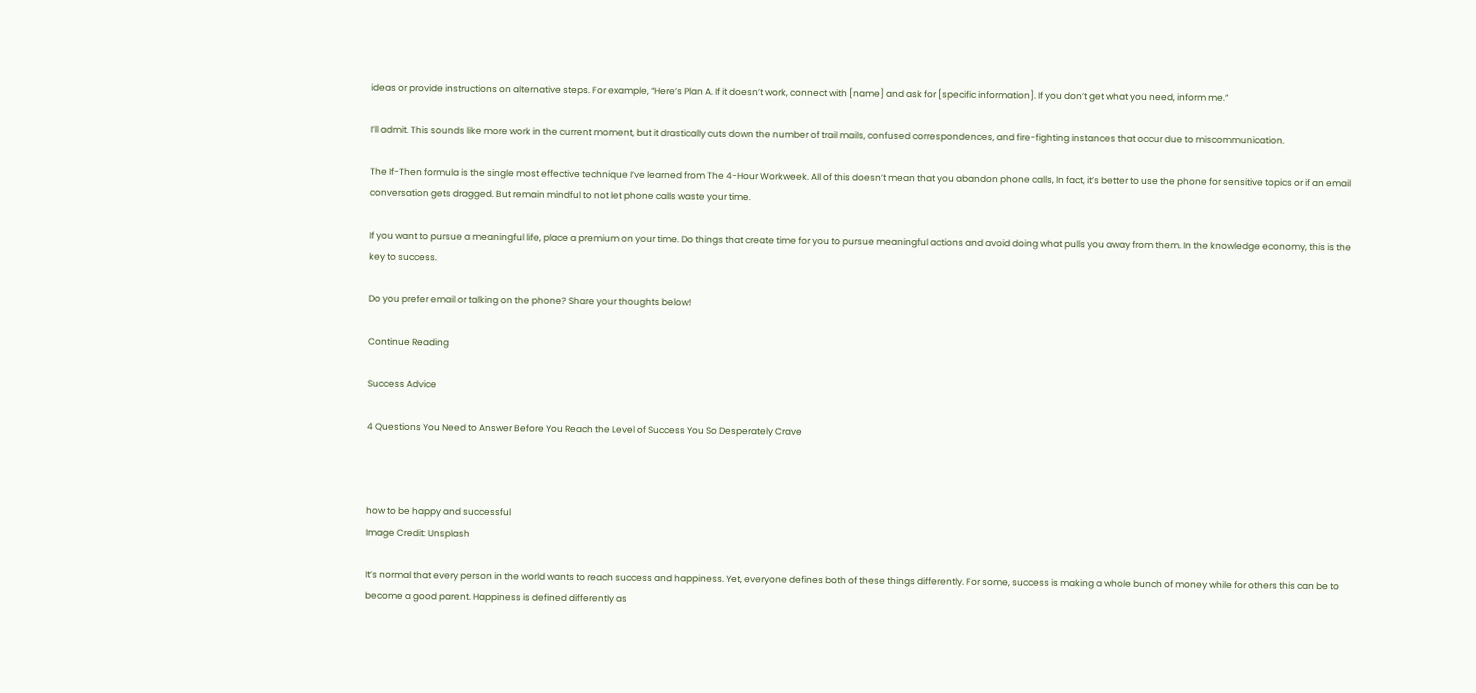ideas or provide instructions on alternative steps. For example, “Here’s Plan A. If it doesn’t work, connect with [name] and ask for [specific information]. If you don’t get what you need, inform me.”

I’ll admit. This sounds like more work in the current moment, but it drastically cuts down the number of trail mails, confused correspondences, and fire-fighting instances that occur due to miscommunication.

The If-Then formula is the single most effective technique I’ve learned from The 4-Hour Workweek. All of this doesn’t mean that you abandon phone calls, In fact, it’s better to use the phone for sensitive topics or if an email conversation gets dragged. But remain mindful to not let phone calls waste your time.

If you want to pursue a meaningful life, place a premium on your time. Do things that create time for you to pursue meaningful actions and avoid doing what pulls you away from them. In the knowledge economy, this is the key to success.

Do you prefer email or talking on the phone? Share your thoughts below!

Continue Reading

Success Advice

4 Questions You Need to Answer Before You Reach the Level of Success You So Desperately Crave



how to be happy and successful
Image Credit: Unsplash

It’s normal that every person in the world wants to reach success and happiness. Yet, everyone defines both of these things differently. For some, success is making a whole bunch of money while for others this can be to become a good parent. Happiness is defined differently as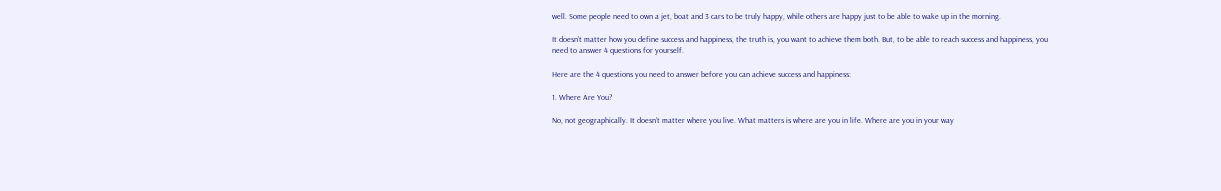well. Some people need to own a jet, boat and 3 cars to be truly happy, while others are happy just to be able to wake up in the morning.

It doesn’t matter how you define success and happiness, the truth is, you want to achieve them both. But, to be able to reach success and happiness, you need to answer 4 questions for yourself.

Here are the 4 questions you need to answer before you can achieve success and happiness:

1. Where Are You?

No, not geographically. It doesn’t matter where you live. What matters is where are you in life. Where are you in your way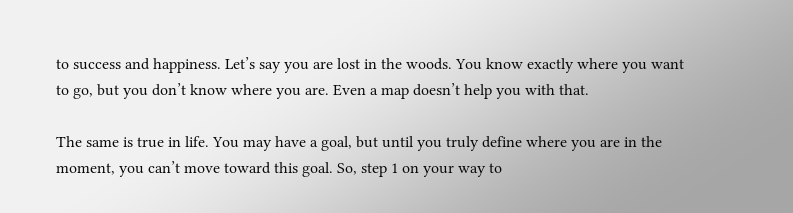to success and happiness. Let’s say you are lost in the woods. You know exactly where you want to go, but you don’t know where you are. Even a map doesn’t help you with that.

The same is true in life. You may have a goal, but until you truly define where you are in the moment, you can’t move toward this goal. So, step 1 on your way to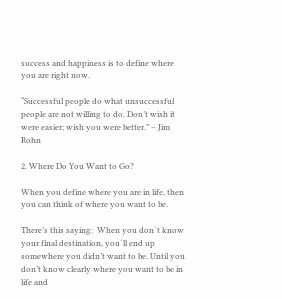success and happiness is to define where you are right now.

“Successful people do what unsuccessful people are not willing to do. Don’t wish it were easier; wish you were better.” – Jim Rohn

2. Where Do You Want to Go?

When you define where you are in life, then you can think of where you want to be.

There’s this saying:  When you don´t know your final destination, you´ll end up somewhere you didn’t want to be. Until you don’t know clearly where you want to be in life and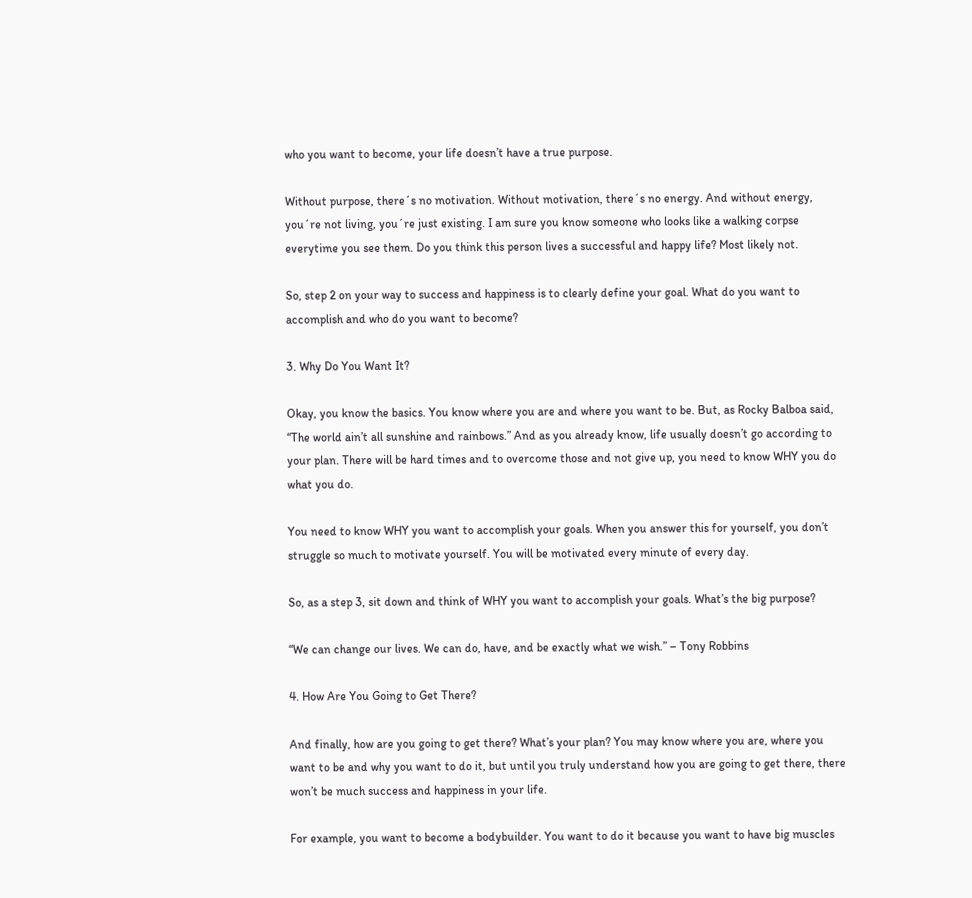who you want to become, your life doesn’t have a true purpose.

Without purpose, there´s no motivation. Without motivation, there´s no energy. And without energy, you´re not living, you´re just existing. I am sure you know someone who looks like a walking corpse everytime you see them. Do you think this person lives a successful and happy life? Most likely not.

So, step 2 on your way to success and happiness is to clearly define your goal. What do you want to accomplish and who do you want to become?

3. Why Do You Want It?

Okay, you know the basics. You know where you are and where you want to be. But, as Rocky Balboa said, “The world ain’t all sunshine and rainbows.” And as you already know, life usually doesn’t go according to your plan. There will be hard times and to overcome those and not give up, you need to know WHY you do what you do.

You need to know WHY you want to accomplish your goals. When you answer this for yourself, you don’t struggle so much to motivate yourself. You will be motivated every minute of every day.

So, as a step 3, sit down and think of WHY you want to accomplish your goals. What’s the big purpose?

“We can change our lives. We can do, have, and be exactly what we wish.” – Tony Robbins

4. How Are You Going to Get There?

And finally, how are you going to get there? What’s your plan? You may know where you are, where you want to be and why you want to do it, but until you truly understand how you are going to get there, there won’t be much success and happiness in your life.

For example, you want to become a bodybuilder. You want to do it because you want to have big muscles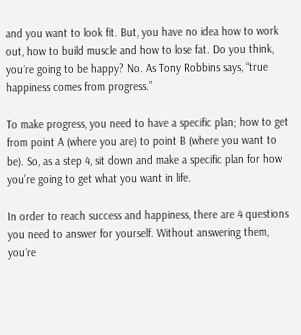and you want to look fit. But, you have no idea how to work out, how to build muscle and how to lose fat. Do you think, you´re going to be happy? No. As Tony Robbins says, “true happiness comes from progress.”

To make progress, you need to have a specific plan; how to get from point A (where you are) to point B (where you want to be). So, as a step 4, sit down and make a specific plan for how you’re going to get what you want in life.

In order to reach success and happiness, there are 4 questions you need to answer for yourself. Without answering them, you´re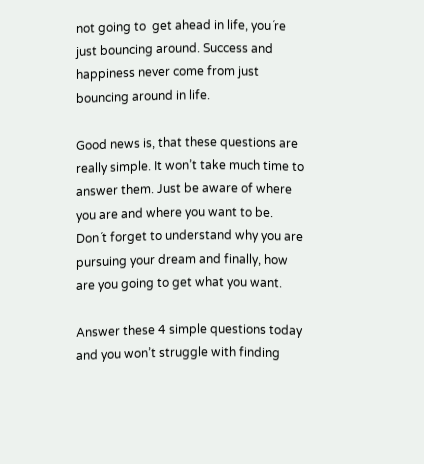not going to  get ahead in life, you´re just bouncing around. Success and happiness never come from just bouncing around in life.

Good news is, that these questions are really simple. It won’t take much time to answer them. Just be aware of where you are and where you want to be. Don´t forget to understand why you are pursuing your dream and finally, how are you going to get what you want.

Answer these 4 simple questions today and you won’t struggle with finding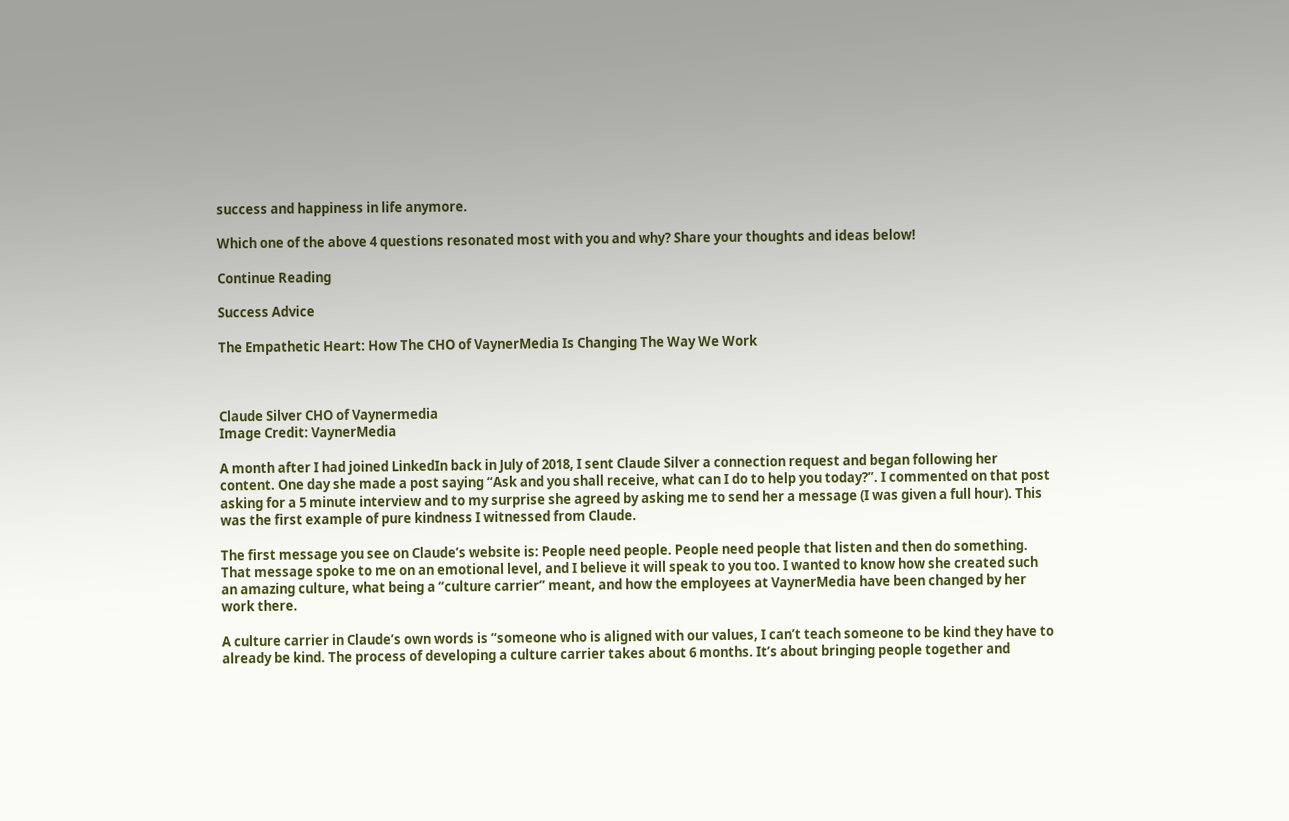success and happiness in life anymore.

Which one of the above 4 questions resonated most with you and why? Share your thoughts and ideas below!

Continue Reading

Success Advice

The Empathetic Heart: How The CHO of VaynerMedia Is Changing The Way We Work



Claude Silver CHO of Vaynermedia
Image Credit: VaynerMedia

A month after I had joined LinkedIn back in July of 2018, I sent Claude Silver a connection request and began following her content. One day she made a post saying “Ask and you shall receive, what can I do to help you today?”. I commented on that post asking for a 5 minute interview and to my surprise she agreed by asking me to send her a message (I was given a full hour). This was the first example of pure kindness I witnessed from Claude.

The first message you see on Claude’s website is: People need people. People need people that listen and then do something. That message spoke to me on an emotional level, and I believe it will speak to you too. I wanted to know how she created such an amazing culture, what being a “culture carrier” meant, and how the employees at VaynerMedia have been changed by her work there.

A culture carrier in Claude’s own words is “someone who is aligned with our values, I can’t teach someone to be kind they have to already be kind. The process of developing a culture carrier takes about 6 months. It’s about bringing people together and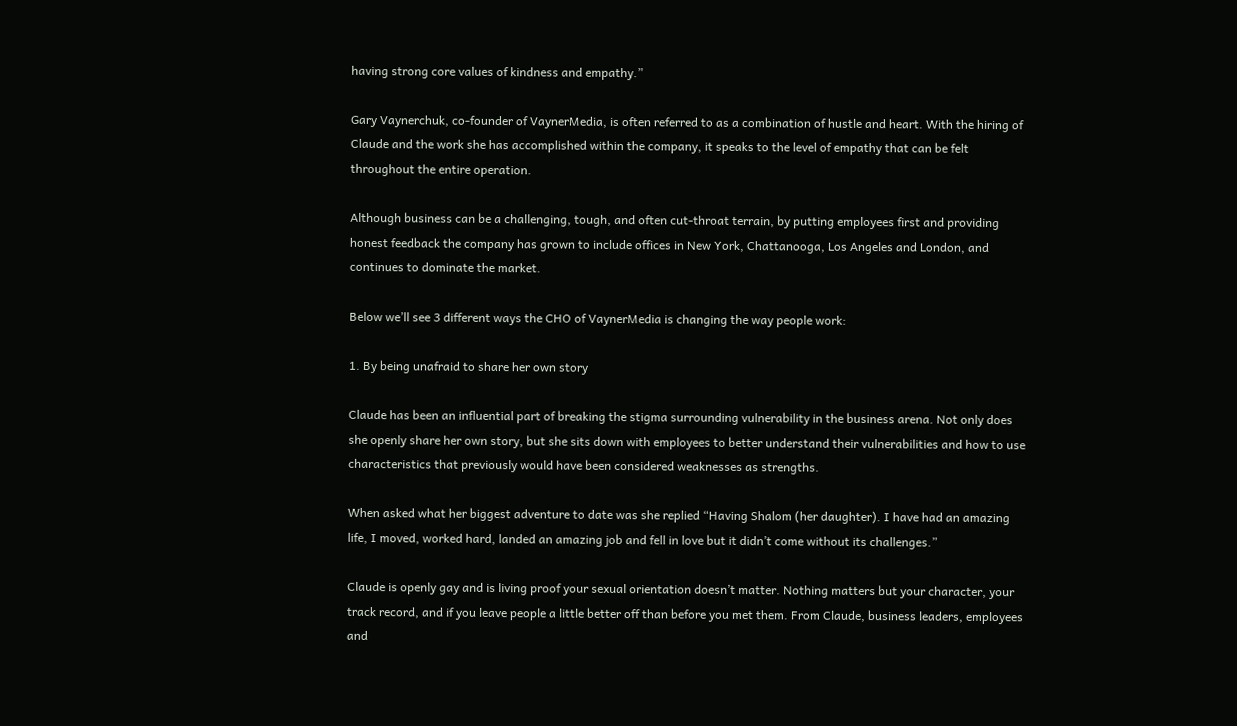having strong core values of kindness and empathy.”

Gary Vaynerchuk, co-founder of VaynerMedia, is often referred to as a combination of hustle and heart. With the hiring of Claude and the work she has accomplished within the company, it speaks to the level of empathy that can be felt throughout the entire operation.

Although business can be a challenging, tough, and often cut-throat terrain, by putting employees first and providing honest feedback the company has grown to include offices in New York, Chattanooga, Los Angeles and London, and continues to dominate the market.

Below we’ll see 3 different ways the CHO of VaynerMedia is changing the way people work:

1. By being unafraid to share her own story

Claude has been an influential part of breaking the stigma surrounding vulnerability in the business arena. Not only does she openly share her own story, but she sits down with employees to better understand their vulnerabilities and how to use characteristics that previously would have been considered weaknesses as strengths.

When asked what her biggest adventure to date was she replied “Having Shalom (her daughter). I have had an amazing life, I moved, worked hard, landed an amazing job and fell in love but it didn’t come without its challenges.”

Claude is openly gay and is living proof your sexual orientation doesn’t matter. Nothing matters but your character, your track record, and if you leave people a little better off than before you met them. From Claude, business leaders, employees and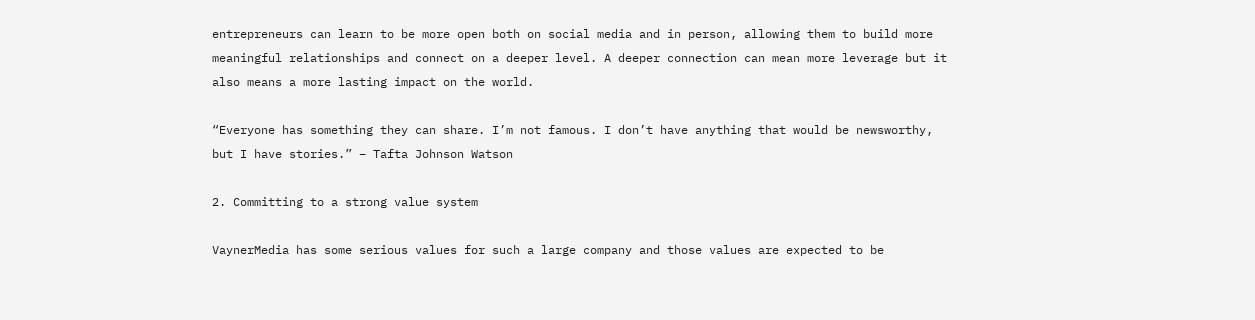entrepreneurs can learn to be more open both on social media and in person, allowing them to build more meaningful relationships and connect on a deeper level. A deeper connection can mean more leverage but it also means a more lasting impact on the world.

“Everyone has something they can share. I’m not famous. I don’t have anything that would be newsworthy, but I have stories.” – Tafta Johnson Watson

2. Committing to a strong value system

VaynerMedia has some serious values for such a large company and those values are expected to be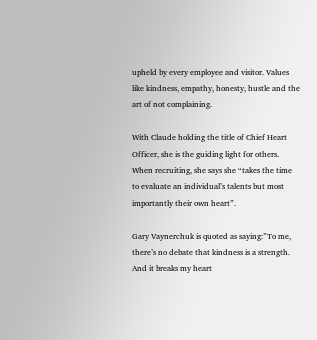upheld by every employee and visitor. Values like kindness, empathy, honesty, hustle and the art of not complaining.

With Claude holding the title of Chief Heart Officer, she is the guiding light for others. When recruiting, she says she “takes the time to evaluate an individual’s talents but most importantly their own heart”.

Gary Vaynerchuk is quoted as saying:”To me, there’s no debate that kindness is a strength. And it breaks my heart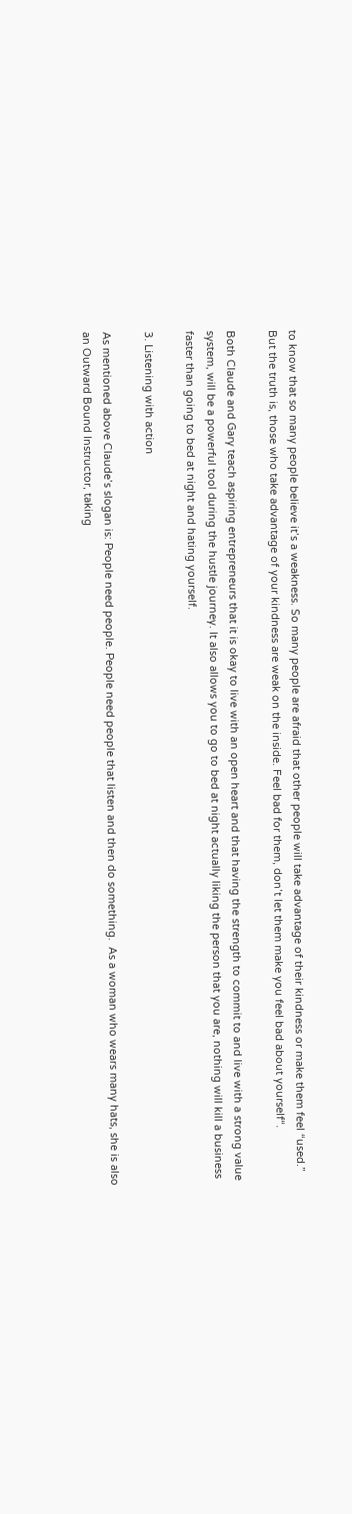to know that so many people believe it’s a weakness. So many people are afraid that other people will take advantage of their kindness or make them feel “used.” But the truth is, those who take advantage of your kindness are weak on the inside. Feel bad for them, don’t let them make you feel bad about yourself“.

Both Claude and Gary teach aspiring entrepreneurs that it is okay to live with an open heart and that having the strength to commit to and live with a strong value system, will be a powerful tool during the hustle journey. It also allows you to go to bed at night actually liking the person that you are, nothing will kill a business faster than going to bed at night and hating yourself.

3. Listening with action

As mentioned above Claude’s slogan is: People need people. People need people that listen and then do something.  As a woman who wears many hats, she is also an Outward Bound Instructor, taking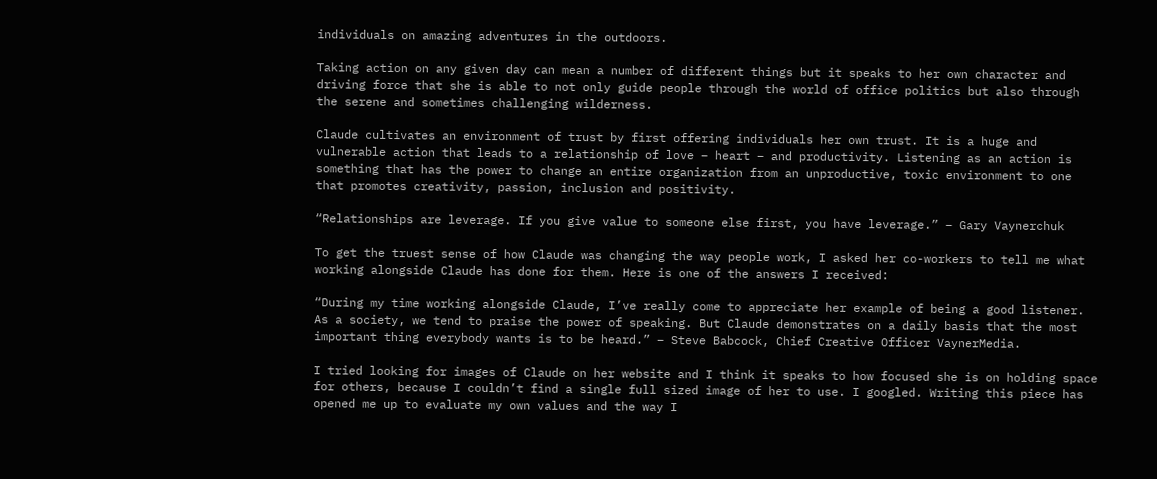individuals on amazing adventures in the outdoors.

Taking action on any given day can mean a number of different things but it speaks to her own character and driving force that she is able to not only guide people through the world of office politics but also through the serene and sometimes challenging wilderness.

Claude cultivates an environment of trust by first offering individuals her own trust. It is a huge and vulnerable action that leads to a relationship of love – heart – and productivity. Listening as an action is something that has the power to change an entire organization from an unproductive, toxic environment to one that promotes creativity, passion, inclusion and positivity.

“Relationships are leverage. If you give value to someone else first, you have leverage.” – Gary Vaynerchuk

To get the truest sense of how Claude was changing the way people work, I asked her co-workers to tell me what working alongside Claude has done for them. Here is one of the answers I received:

“During my time working alongside Claude, I’ve really come to appreciate her example of being a good listener. As a society, we tend to praise the power of speaking. But Claude demonstrates on a daily basis that the most important thing everybody wants is to be heard.” – Steve Babcock, Chief Creative Officer VaynerMedia.

I tried looking for images of Claude on her website and I think it speaks to how focused she is on holding space for others, because I couldn’t find a single full sized image of her to use. I googled. Writing this piece has opened me up to evaluate my own values and the way I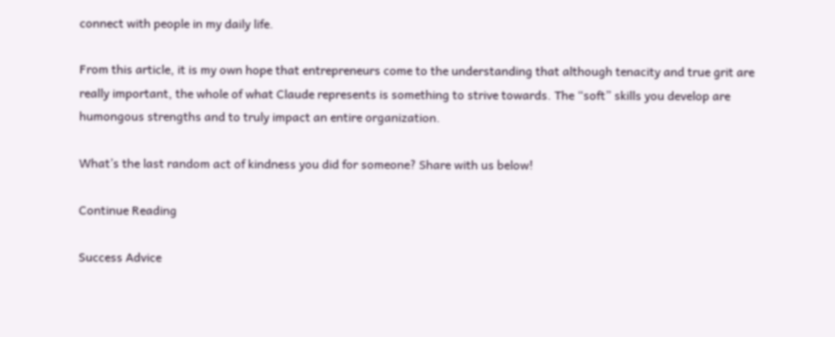connect with people in my daily life.

From this article, it is my own hope that entrepreneurs come to the understanding that although tenacity and true grit are really important, the whole of what Claude represents is something to strive towards. The “soft” skills you develop are humongous strengths and to truly impact an entire organization.

What’s the last random act of kindness you did for someone? Share with us below!

Continue Reading

Success Advice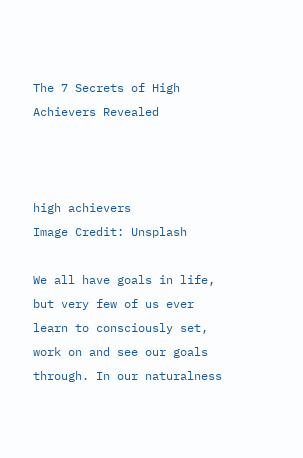The 7 Secrets of High Achievers Revealed



high achievers
Image Credit: Unsplash

We all have goals in life, but very few of us ever learn to consciously set, work on and see our goals through. In our naturalness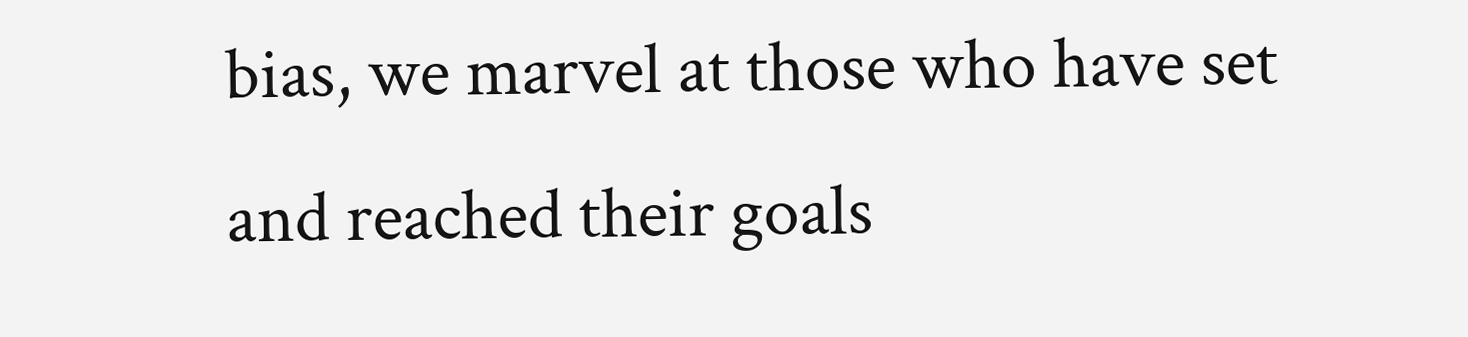bias, we marvel at those who have set and reached their goals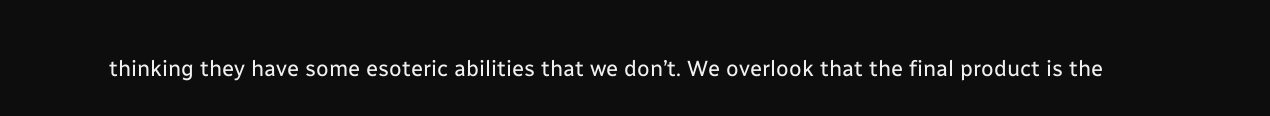thinking they have some esoteric abilities that we don’t. We overlook that the final product is the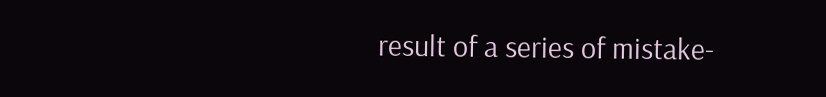result of a series of mistake-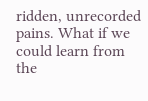ridden, unrecorded pains. What if we could learn from the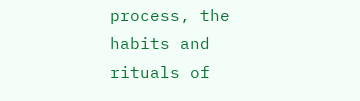process, the habits and rituals of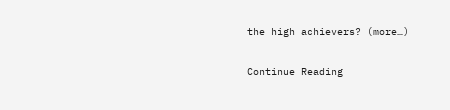the high achievers? (more…)

Continue Reading